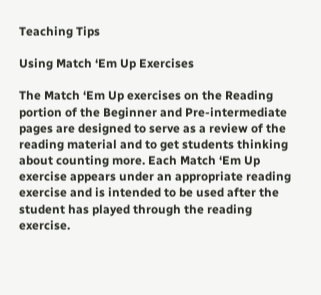Teaching Tips

Using Match ‘Em Up Exercises

The Match ‘Em Up exercises on the Reading portion of the Beginner and Pre-intermediate pages are designed to serve as a review of the reading material and to get students thinking about counting more. Each Match ‘Em Up exercise appears under an appropriate reading exercise and is intended to be used after the student has played through the reading exercise.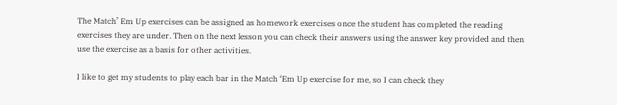The Match’ Em Up exercises can be assigned as homework exercises once the student has completed the reading exercises they are under. Then on the next lesson you can check their answers using the answer key provided and then use the exercise as a basis for other activities.

I like to get my students to play each bar in the Match ‘Em Up exercise for me, so I can check they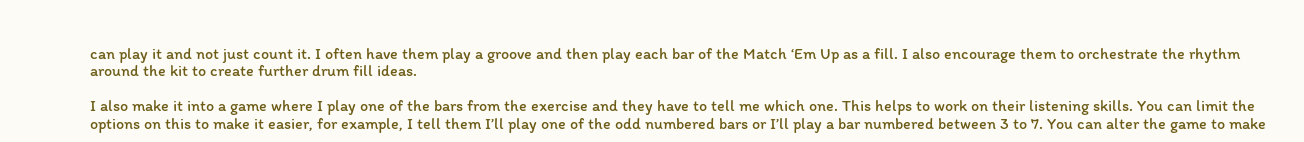can play it and not just count it. I often have them play a groove and then play each bar of the Match ‘Em Up as a fill. I also encourage them to orchestrate the rhythm around the kit to create further drum fill ideas.

I also make it into a game where I play one of the bars from the exercise and they have to tell me which one. This helps to work on their listening skills. You can limit the options on this to make it easier, for example, I tell them I’ll play one of the odd numbered bars or I’ll play a bar numbered between 3 to 7. You can alter the game to make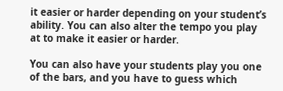it easier or harder depending on your student’s ability. You can also alter the tempo you play at to make it easier or harder.

You can also have your students play you one of the bars, and you have to guess which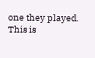one they played. This is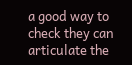a good way to check they can articulate the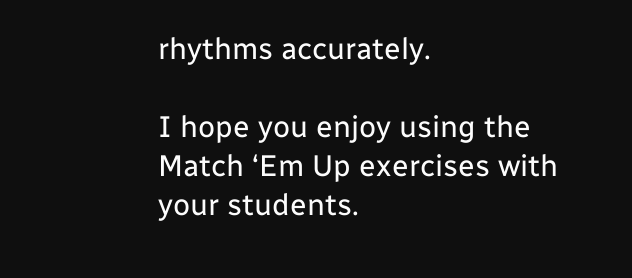rhythms accurately.

I hope you enjoy using the Match ‘Em Up exercises with your students.